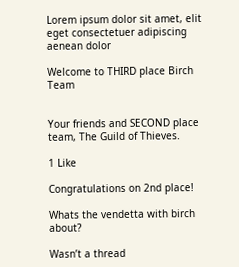Lorem ipsum dolor sit amet, elit eget consectetuer adipiscing aenean dolor

Welcome to THIRD place Birch Team


Your friends and SECOND place team, The Guild of Thieves.

1 Like

Congratulations on 2nd place!

Whats the vendetta with birch about?

Wasn’t a thread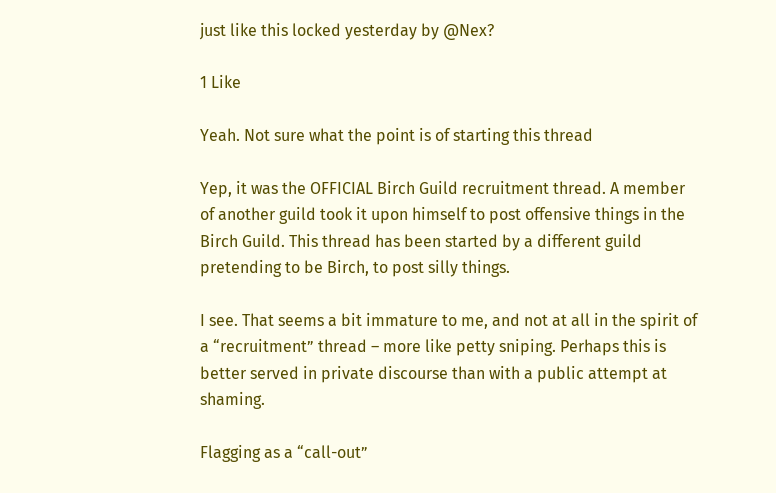just like this locked yesterday by @Nex?

1 Like

Yeah. Not sure what the point is of starting this thread

Yep, it was the OFFICIAL Birch Guild recruitment thread. A member of another guild took it upon himself to post offensive things in the Birch Guild. This thread has been started by a different guild pretending to be Birch, to post silly things.

I see. That seems a bit immature to me, and not at all in the spirit of a “recruitment” thread – more like petty sniping. Perhaps this is better served in private discourse than with a public attempt at shaming.

Flagging as a “call-out”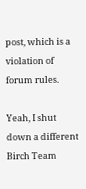post, which is a violation of forum rules.

Yeah, I shut down a different Birch Team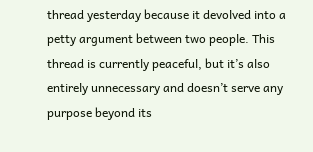thread yesterday because it devolved into a petty argument between two people. This thread is currently peaceful, but it’s also entirely unnecessary and doesn’t serve any purpose beyond its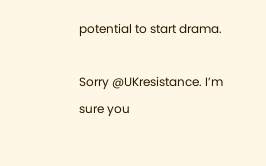potential to start drama.

Sorry @UKresistance. I’m sure you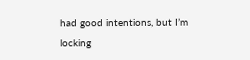had good intentions, but I’m locking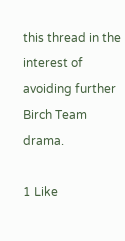this thread in the interest of avoiding further Birch Team drama.

1 Like